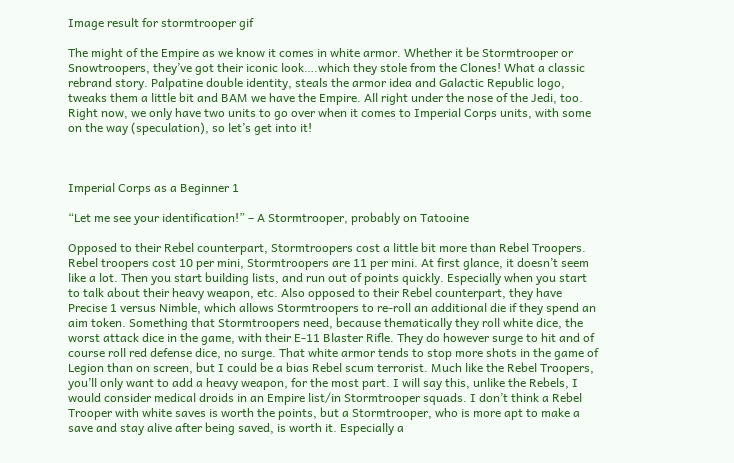Image result for stormtrooper gif

The might of the Empire as we know it comes in white armor. Whether it be Stormtrooper or Snowtroopers, they’ve got their iconic look….which they stole from the Clones! What a classic rebrand story. Palpatine double identity, steals the armor idea and Galactic Republic logo, tweaks them a little bit and BAM we have the Empire. All right under the nose of the Jedi, too. Right now, we only have two units to go over when it comes to Imperial Corps units, with some on the way (speculation), so let’s get into it!



Imperial Corps as a Beginner 1

“Let me see your identification!” – A Stormtrooper, probably on Tatooine

Opposed to their Rebel counterpart, Stormtroopers cost a little bit more than Rebel Troopers. Rebel troopers cost 10 per mini, Stormtroopers are 11 per mini. At first glance, it doesn’t seem like a lot. Then you start building lists, and run out of points quickly. Especially when you start to talk about their heavy weapon, etc. Also opposed to their Rebel counterpart, they have Precise 1 versus Nimble, which allows Stormtroopers to re-roll an additional die if they spend an aim token. Something that Stormtroopers need, because thematically they roll white dice, the worst attack dice in the game, with their E-11 Blaster Rifle. They do however surge to hit and of course roll red defense dice, no surge. That white armor tends to stop more shots in the game of Legion than on screen, but I could be a bias Rebel scum terrorist. Much like the Rebel Troopers, you’ll only want to add a heavy weapon, for the most part. I will say this, unlike the Rebels, I would consider medical droids in an Empire list/in Stormtrooper squads. I don’t think a Rebel Trooper with white saves is worth the points, but a Stormtrooper, who is more apt to make a save and stay alive after being saved, is worth it. Especially a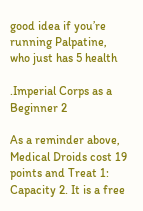good idea if you’re running Palpatine, who just has 5 health

.Imperial Corps as a Beginner 2

As a reminder above, Medical Droids cost 19 points and Treat 1: Capacity 2. It is a free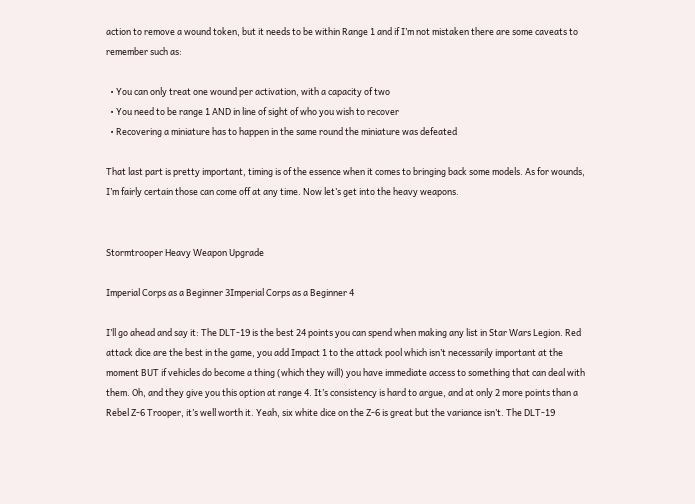action to remove a wound token, but it needs to be within Range 1 and if I’m not mistaken there are some caveats to remember such as:

  • You can only treat one wound per activation, with a capacity of two
  • You need to be range 1 AND in line of sight of who you wish to recover
  • Recovering a miniature has to happen in the same round the miniature was defeated

That last part is pretty important, timing is of the essence when it comes to bringing back some models. As for wounds, I’m fairly certain those can come off at any time. Now let’s get into the heavy weapons.


Stormtrooper Heavy Weapon Upgrade

Imperial Corps as a Beginner 3Imperial Corps as a Beginner 4

I’ll go ahead and say it: The DLT-19 is the best 24 points you can spend when making any list in Star Wars Legion. Red attack dice are the best in the game, you add Impact 1 to the attack pool which isn’t necessarily important at the moment BUT if vehicles do become a thing (which they will) you have immediate access to something that can deal with them. Oh, and they give you this option at range 4. It’s consistency is hard to argue, and at only 2 more points than a Rebel Z-6 Trooper, it’s well worth it. Yeah, six white dice on the Z-6 is great but the variance isn’t. The DLT-19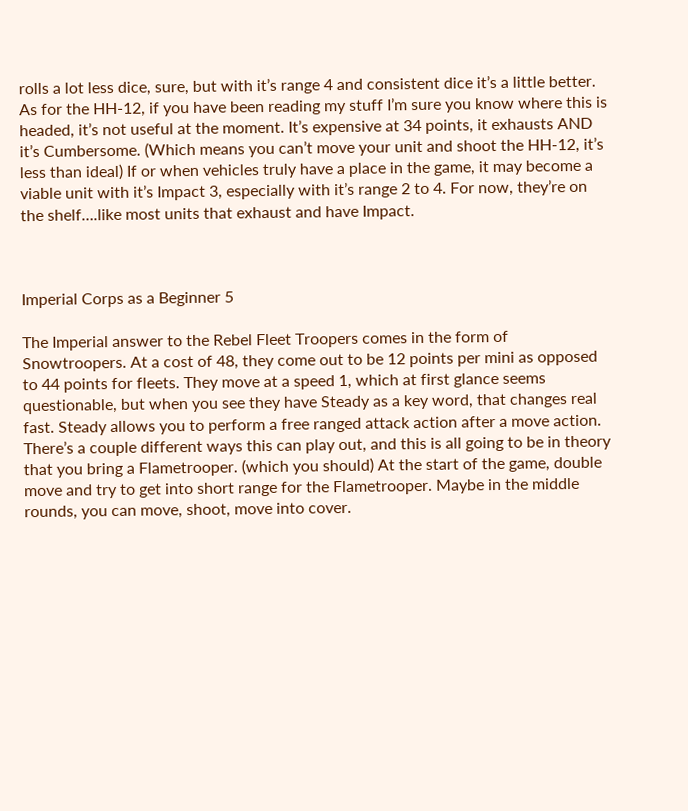rolls a lot less dice, sure, but with it’s range 4 and consistent dice it’s a little better. As for the HH-12, if you have been reading my stuff I’m sure you know where this is headed, it’s not useful at the moment. It’s expensive at 34 points, it exhausts AND it’s Cumbersome. (Which means you can’t move your unit and shoot the HH-12, it’s less than ideal) If or when vehicles truly have a place in the game, it may become a viable unit with it’s Impact 3, especially with it’s range 2 to 4. For now, they’re on the shelf….like most units that exhaust and have Impact.



Imperial Corps as a Beginner 5

The Imperial answer to the Rebel Fleet Troopers comes in the form of Snowtroopers. At a cost of 48, they come out to be 12 points per mini as opposed to 44 points for fleets. They move at a speed 1, which at first glance seems questionable, but when you see they have Steady as a key word, that changes real fast. Steady allows you to perform a free ranged attack action after a move action. There’s a couple different ways this can play out, and this is all going to be in theory that you bring a Flametrooper. (which you should) At the start of the game, double move and try to get into short range for the Flametrooper. Maybe in the middle rounds, you can move, shoot, move into cover.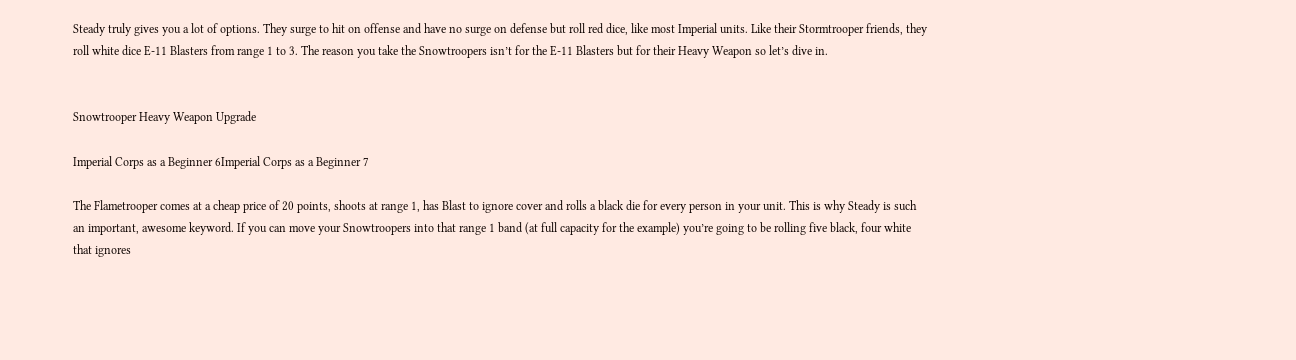Steady truly gives you a lot of options. They surge to hit on offense and have no surge on defense but roll red dice, like most Imperial units. Like their Stormtrooper friends, they roll white dice E-11 Blasters from range 1 to 3. The reason you take the Snowtroopers isn’t for the E-11 Blasters but for their Heavy Weapon so let’s dive in.


Snowtrooper Heavy Weapon Upgrade

Imperial Corps as a Beginner 6Imperial Corps as a Beginner 7

The Flametrooper comes at a cheap price of 20 points, shoots at range 1, has Blast to ignore cover and rolls a black die for every person in your unit. This is why Steady is such an important, awesome keyword. If you can move your Snowtroopers into that range 1 band (at full capacity for the example) you’re going to be rolling five black, four white that ignores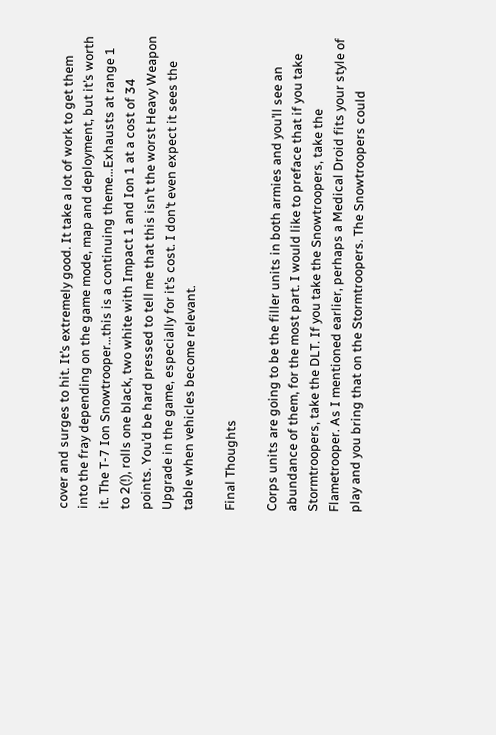cover and surges to hit. It’s extremely good. It take a lot of work to get them into the fray depending on the game mode, map and deployment, but it’s worth it. The T-7 Ion Snowtrooper…this is a continuing theme…Exhausts at range 1 to 2(!), rolls one black, two white with Impact 1 and Ion 1 at a cost of 34 points. You’d be hard pressed to tell me that this isn’t the worst Heavy Weapon Upgrade in the game, especially for it’s cost. I don’t even expect it sees the table when vehicles become relevant.

Final Thoughts

Corps units are going to be the filler units in both armies and you’ll see an abundance of them, for the most part. I would like to preface that if you take Stormtroopers, take the DLT. If you take the Snowtroopers, take the Flametrooper. As I mentioned earlier, perhaps a Medical Droid fits your style of play and you bring that on the Stormtroopers. The Snowtroopers could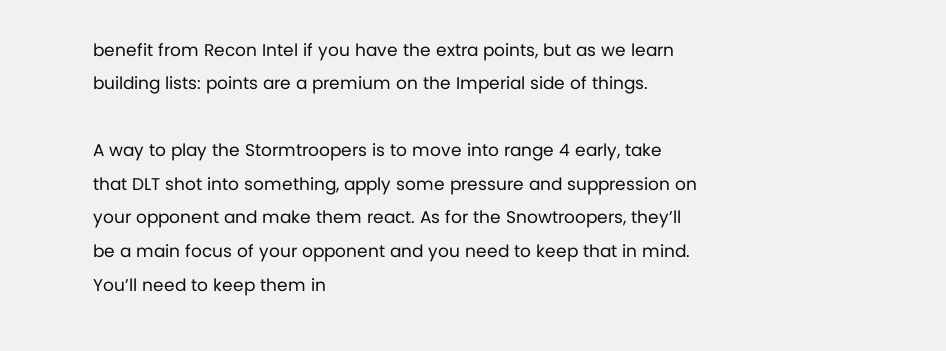benefit from Recon Intel if you have the extra points, but as we learn building lists: points are a premium on the Imperial side of things.

A way to play the Stormtroopers is to move into range 4 early, take that DLT shot into something, apply some pressure and suppression on your opponent and make them react. As for the Snowtroopers, they’ll be a main focus of your opponent and you need to keep that in mind. You’ll need to keep them in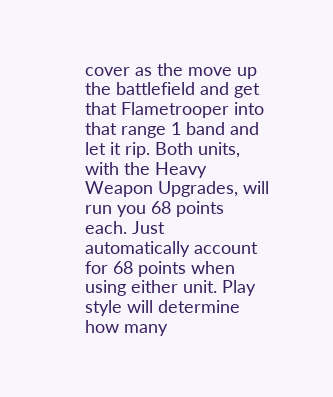cover as the move up the battlefield and get that Flametrooper into that range 1 band and let it rip. Both units, with the Heavy Weapon Upgrades, will run you 68 points each. Just automatically account for 68 points when using either unit. Play style will determine how many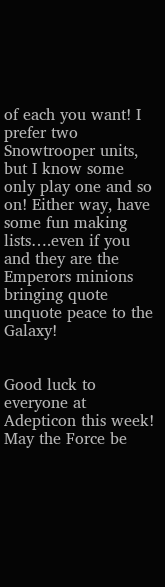of each you want! I prefer two Snowtrooper units, but I know some only play one and so on! Either way, have some fun making lists….even if you and they are the Emperors minions bringing quote unquote peace to the Galaxy!


Good luck to everyone at Adepticon this week! May the Force be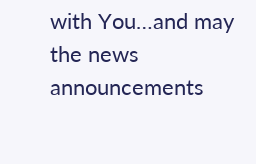with You…and may the news announcements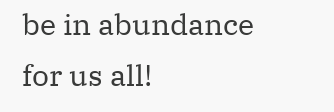be in abundance for us all!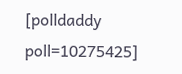[polldaddy poll=10275425]